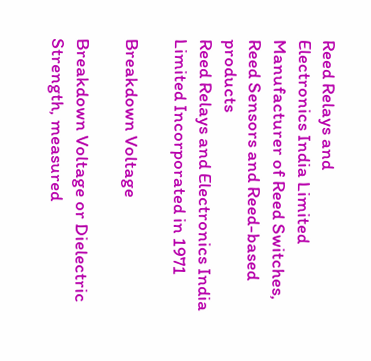Reed Relays and
Electronics India Limited
Manufacturer of Reed Switches, Reed Sensors and Reed-based products
Reed Relays and Electronics India Limited Incorporated in 1971

Breakdown Voltage

Breakdown Voltage or Dielectric Strength, measured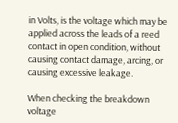in Volts, is the voltage which may be applied across the leads of a reed contact in open condition, without causing contact damage, arcing, or causing excessive leakage.

When checking the breakdown voltage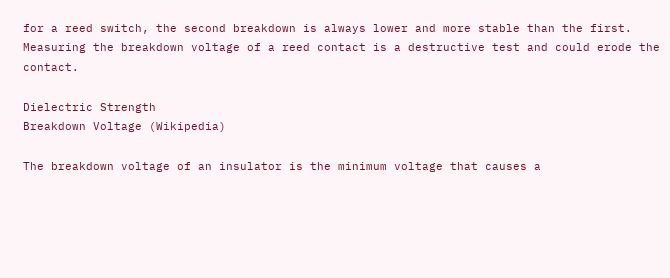for a reed switch, the second breakdown is always lower and more stable than the first. Measuring the breakdown voltage of a reed contact is a destructive test and could erode the contact.

Dielectric Strength
Breakdown Voltage (Wikipedia)

The breakdown voltage of an insulator is the minimum voltage that causes a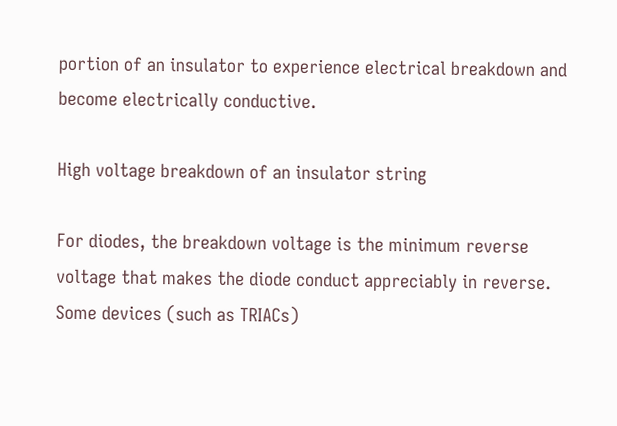portion of an insulator to experience electrical breakdown and become electrically conductive.

High voltage breakdown of an insulator string

For diodes, the breakdown voltage is the minimum reverse voltage that makes the diode conduct appreciably in reverse. Some devices (such as TRIACs)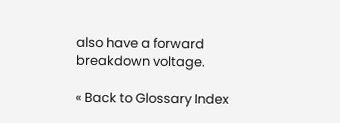also have a forward breakdown voltage.

« Back to Glossary Index